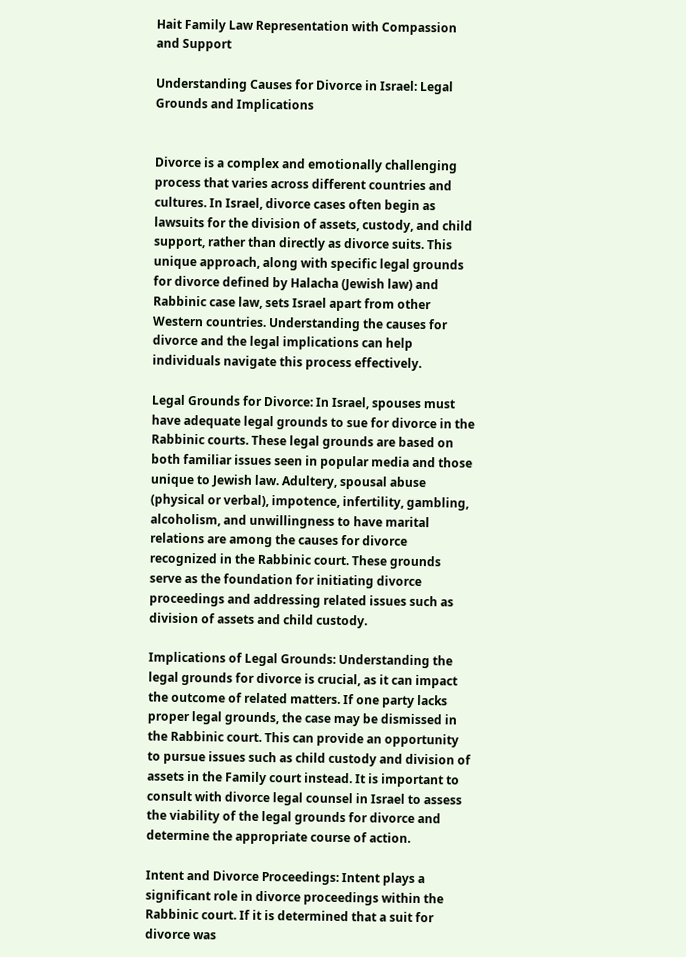Hait Family Law Representation with Compassion and Support

Understanding Causes for Divorce in Israel: Legal Grounds and Implications


Divorce is a complex and emotionally challenging process that varies across different countries and cultures. In Israel, divorce cases often begin as lawsuits for the division of assets, custody, and child support, rather than directly as divorce suits. This unique approach, along with specific legal grounds for divorce defined by Halacha (Jewish law) and Rabbinic case law, sets Israel apart from other Western countries. Understanding the causes for divorce and the legal implications can help individuals navigate this process effectively.

Legal Grounds for Divorce: In Israel, spouses must have adequate legal grounds to sue for divorce in the Rabbinic courts. These legal grounds are based on both familiar issues seen in popular media and those unique to Jewish law. Adultery, spousal abuse (physical or verbal), impotence, infertility, gambling, alcoholism, and unwillingness to have marital relations are among the causes for divorce recognized in the Rabbinic court. These grounds serve as the foundation for initiating divorce proceedings and addressing related issues such as division of assets and child custody.

Implications of Legal Grounds: Understanding the legal grounds for divorce is crucial, as it can impact the outcome of related matters. If one party lacks proper legal grounds, the case may be dismissed in the Rabbinic court. This can provide an opportunity to pursue issues such as child custody and division of assets in the Family court instead. It is important to consult with divorce legal counsel in Israel to assess the viability of the legal grounds for divorce and determine the appropriate course of action.

Intent and Divorce Proceedings: Intent plays a significant role in divorce proceedings within the Rabbinic court. If it is determined that a suit for divorce was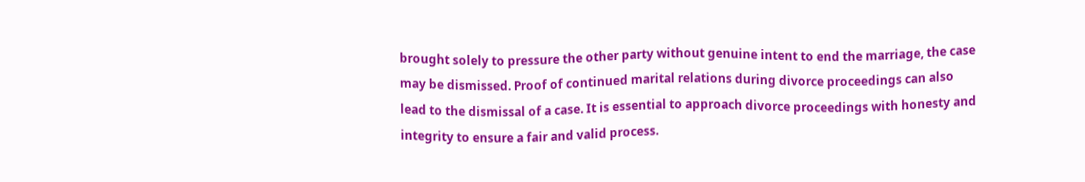brought solely to pressure the other party without genuine intent to end the marriage, the case may be dismissed. Proof of continued marital relations during divorce proceedings can also lead to the dismissal of a case. It is essential to approach divorce proceedings with honesty and integrity to ensure a fair and valid process.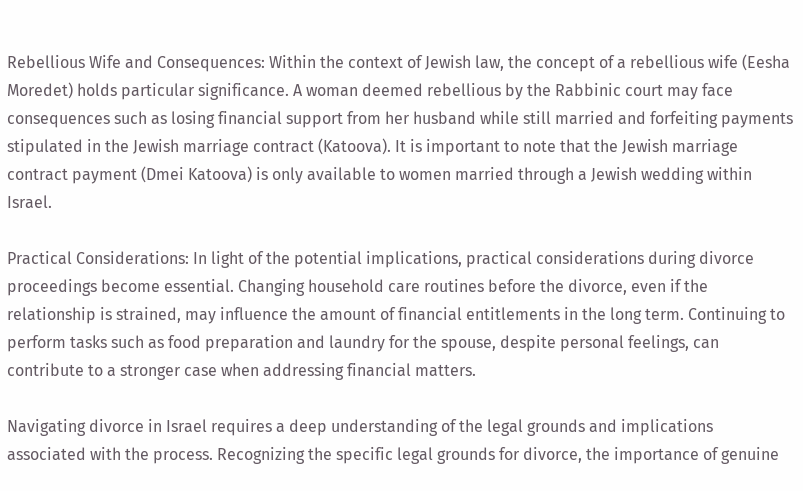Rebellious Wife and Consequences: Within the context of Jewish law, the concept of a rebellious wife (Eesha Moredet) holds particular significance. A woman deemed rebellious by the Rabbinic court may face consequences such as losing financial support from her husband while still married and forfeiting payments stipulated in the Jewish marriage contract (Katoova). It is important to note that the Jewish marriage contract payment (Dmei Katoova) is only available to women married through a Jewish wedding within Israel.

Practical Considerations: In light of the potential implications, practical considerations during divorce proceedings become essential. Changing household care routines before the divorce, even if the relationship is strained, may influence the amount of financial entitlements in the long term. Continuing to perform tasks such as food preparation and laundry for the spouse, despite personal feelings, can contribute to a stronger case when addressing financial matters.

Navigating divorce in Israel requires a deep understanding of the legal grounds and implications associated with the process. Recognizing the specific legal grounds for divorce, the importance of genuine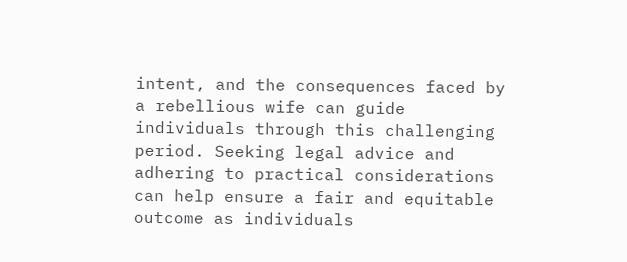intent, and the consequences faced by a rebellious wife can guide individuals through this challenging period. Seeking legal advice and adhering to practical considerations can help ensure a fair and equitable outcome as individuals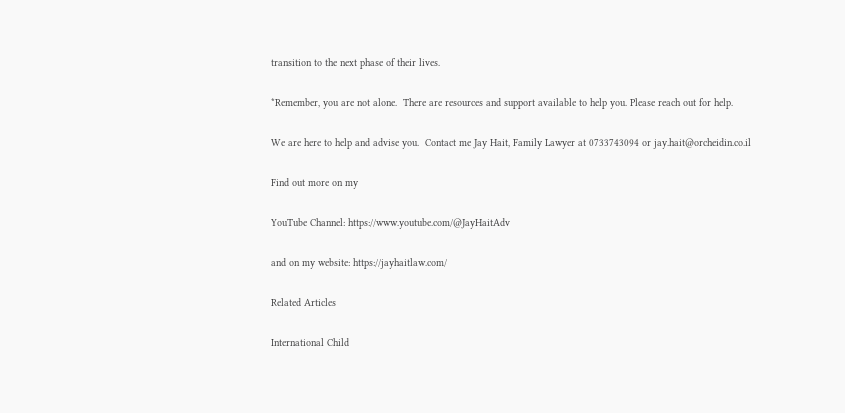transition to the next phase of their lives.

*Remember, you are not alone.  There are resources and support available to help you. Please reach out for help.

We are here to help and advise you.  Contact me Jay Hait, Family Lawyer at 0733743094 or jay.hait@orcheidin.co.il

Find out more on my

YouTube Channel: https://www.youtube.com/@JayHaitAdv

and on my website: https://jayhaitlaw.com/

Related Articles

International Child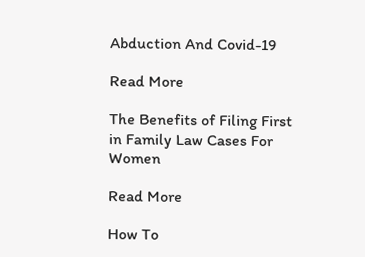Abduction And Covid-19

Read More

The Benefits of Filing First in Family Law Cases For Women

Read More

How To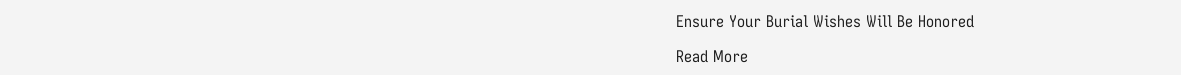Ensure Your Burial Wishes Will Be Honored

Read More